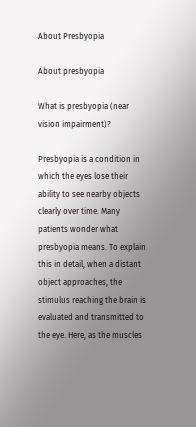About Presbyopia

About presbyopia

What is presbyopia (near vision impairment)?

Presbyopia is a condition in which the eyes lose their ability to see nearby objects clearly over time. Many patients wonder what presbyopia means. To explain this in detail, when a distant object approaches, the stimulus reaching the brain is evaluated and transmitted to the eye. Here, as the muscles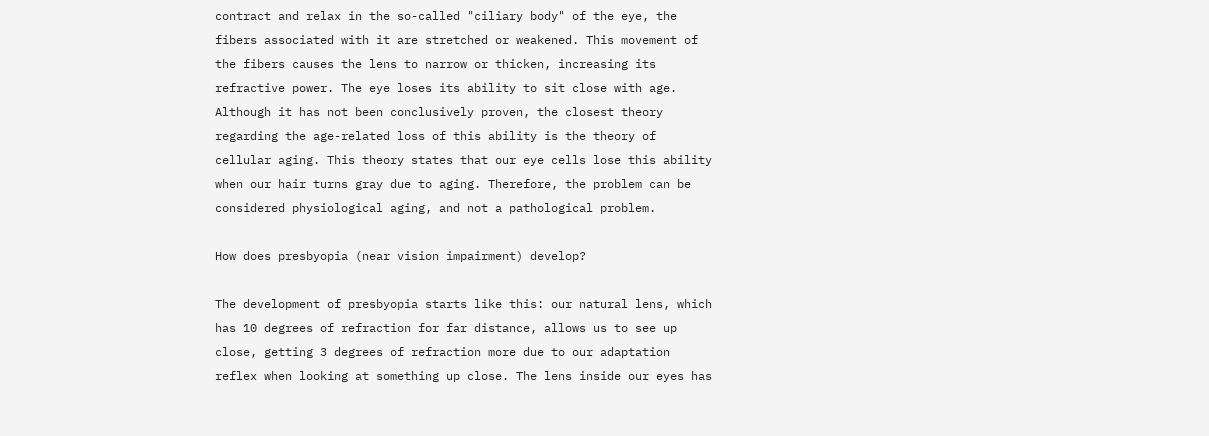contract and relax in the so-called "ciliary body" of the eye, the fibers associated with it are stretched or weakened. This movement of the fibers causes the lens to narrow or thicken, increasing its refractive power. The eye loses its ability to sit close with age. Although it has not been conclusively proven, the closest theory regarding the age-related loss of this ability is the theory of cellular aging. This theory states that our eye cells lose this ability when our hair turns gray due to aging. Therefore, the problem can be considered physiological aging, and not a pathological problem.

How does presbyopia (near vision impairment) develop?

The development of presbyopia starts like this: our natural lens, which has 10 degrees of refraction for far distance, allows us to see up close, getting 3 degrees of refraction more due to our adaptation reflex when looking at something up close. The lens inside our eyes has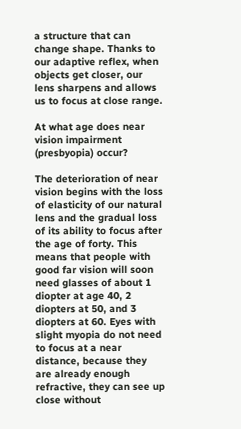a structure that can change shape. Thanks to our adaptive reflex, when objects get closer, our lens sharpens and allows us to focus at close range.

At what age does near vision impairment (presbyopia) occur?

The deterioration of near vision begins with the loss of elasticity of our natural lens and the gradual loss of its ability to focus after the age of forty. This means that people with good far vision will soon need glasses of about 1 diopter at age 40, 2 diopters at 50, and 3 diopters at 60. Eyes with slight myopia do not need to focus at a near distance, because they are already enough refractive, they can see up close without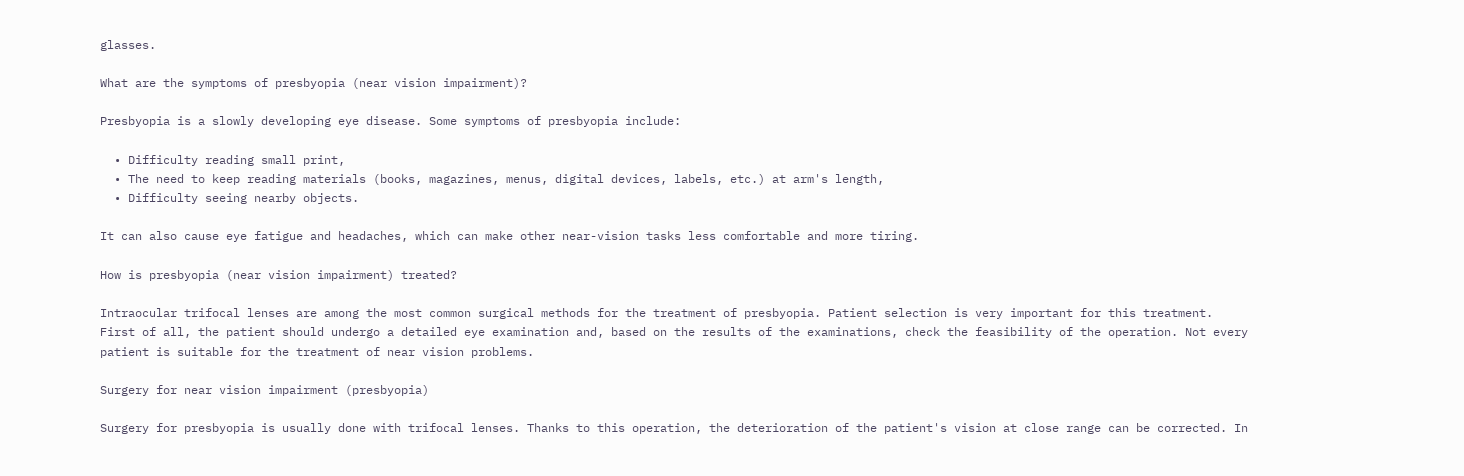glasses.

What are the symptoms of presbyopia (near vision impairment)?

Presbyopia is a slowly developing eye disease. Some symptoms of presbyopia include:

  • Difficulty reading small print,
  • The need to keep reading materials (books, magazines, menus, digital devices, labels, etc.) at arm's length,
  • Difficulty seeing nearby objects.

It can also cause eye fatigue and headaches, which can make other near-vision tasks less comfortable and more tiring.

How is presbyopia (near vision impairment) treated?

Intraocular trifocal lenses are among the most common surgical methods for the treatment of presbyopia. Patient selection is very important for this treatment. First of all, the patient should undergo a detailed eye examination and, based on the results of the examinations, check the feasibility of the operation. Not every patient is suitable for the treatment of near vision problems.

Surgery for near vision impairment (presbyopia)

Surgery for presbyopia is usually done with trifocal lenses. Thanks to this operation, the deterioration of the patient's vision at close range can be corrected. In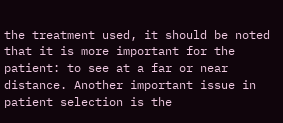the treatment used, it should be noted that it is more important for the patient: to see at a far or near distance. Another important issue in patient selection is the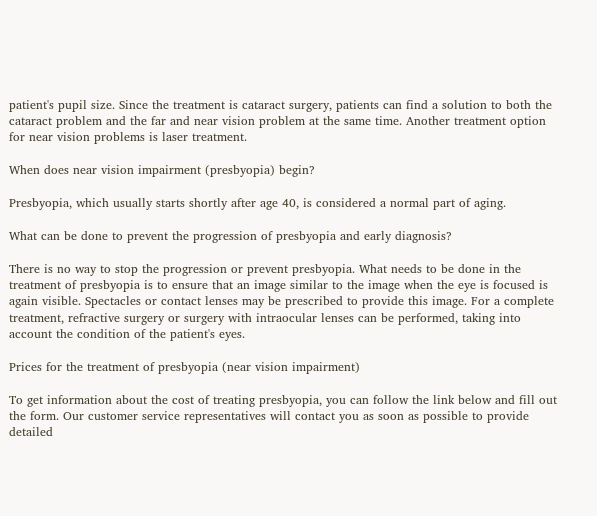patient's pupil size. Since the treatment is cataract surgery, patients can find a solution to both the cataract problem and the far and near vision problem at the same time. Another treatment option for near vision problems is laser treatment.

When does near vision impairment (presbyopia) begin?

Presbyopia, which usually starts shortly after age 40, is considered a normal part of aging.

What can be done to prevent the progression of presbyopia and early diagnosis?

There is no way to stop the progression or prevent presbyopia. What needs to be done in the treatment of presbyopia is to ensure that an image similar to the image when the eye is focused is again visible. Spectacles or contact lenses may be prescribed to provide this image. For a complete treatment, refractive surgery or surgery with intraocular lenses can be performed, taking into account the condition of the patient's eyes.

Prices for the treatment of presbyopia (near vision impairment)

To get information about the cost of treating presbyopia, you can follow the link below and fill out the form. Our customer service representatives will contact you as soon as possible to provide detailed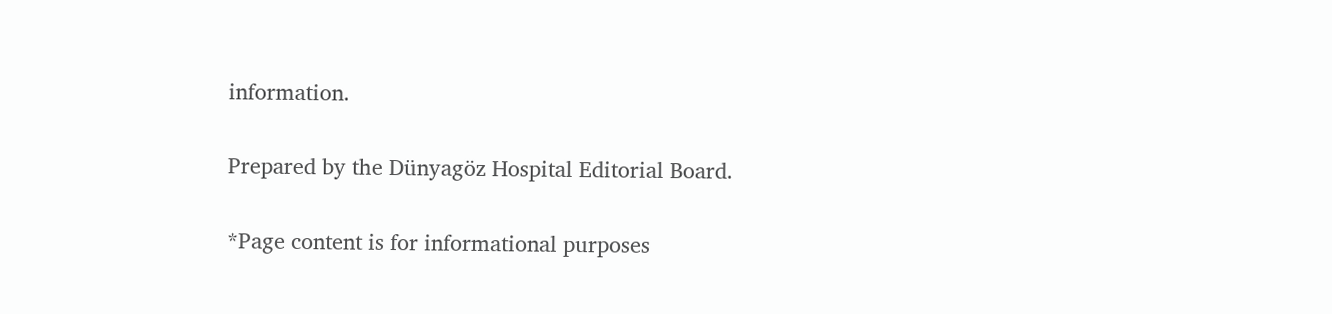information.

Prepared by the Dünyagöz Hospital Editorial Board.

*Page content is for informational purposes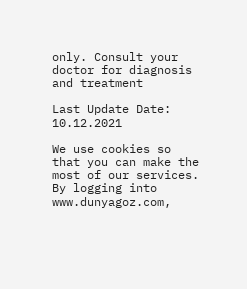only. Consult your doctor for diagnosis and treatment

Last Update Date: 10.12.2021

We use cookies so that you can make the most of our services. By logging into www.dunyagoz.com,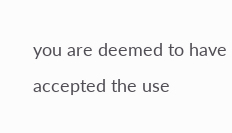you are deemed to have accepted the use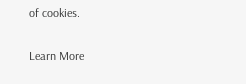of cookies.

Learn More